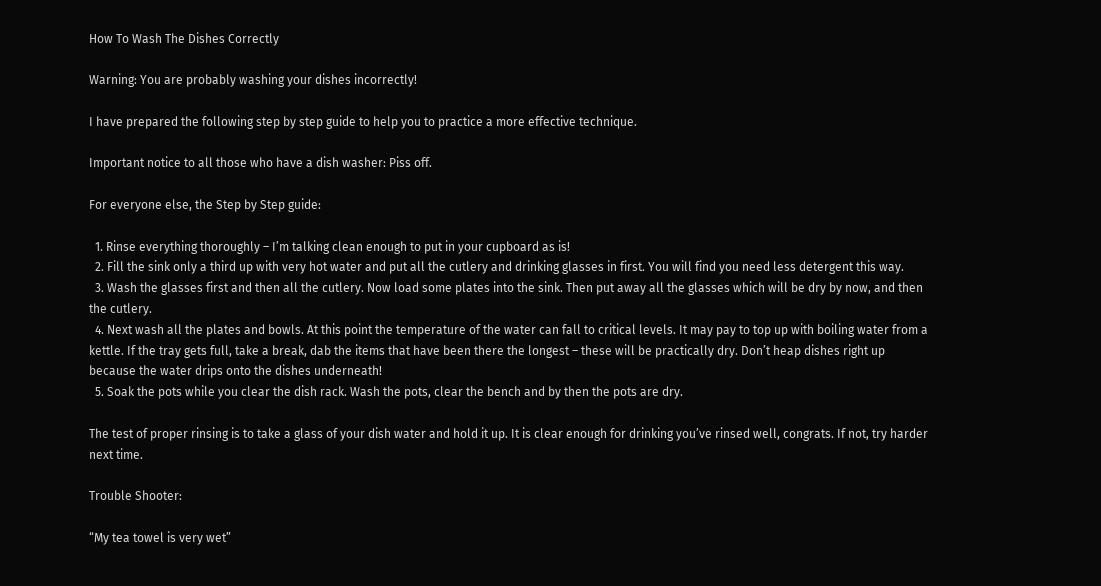How To Wash The Dishes Correctly

Warning: You are probably washing your dishes incorrectly!

I have prepared the following step by step guide to help you to practice a more effective technique.

Important notice to all those who have a dish washer: Piss off.

For everyone else, the Step by Step guide:

  1. Rinse everything thoroughly – I’m talking clean enough to put in your cupboard as is!
  2. Fill the sink only a third up with very hot water and put all the cutlery and drinking glasses in first. You will find you need less detergent this way.
  3. Wash the glasses first and then all the cutlery. Now load some plates into the sink. Then put away all the glasses which will be dry by now, and then the cutlery.
  4. Next wash all the plates and bowls. At this point the temperature of the water can fall to critical levels. It may pay to top up with boiling water from a kettle. If the tray gets full, take a break, dab the items that have been there the longest – these will be practically dry. Don’t heap dishes right up because the water drips onto the dishes underneath!
  5. Soak the pots while you clear the dish rack. Wash the pots, clear the bench and by then the pots are dry.

The test of proper rinsing is to take a glass of your dish water and hold it up. It is clear enough for drinking you’ve rinsed well, congrats. If not, try harder next time.

Trouble Shooter:

“My tea towel is very wet”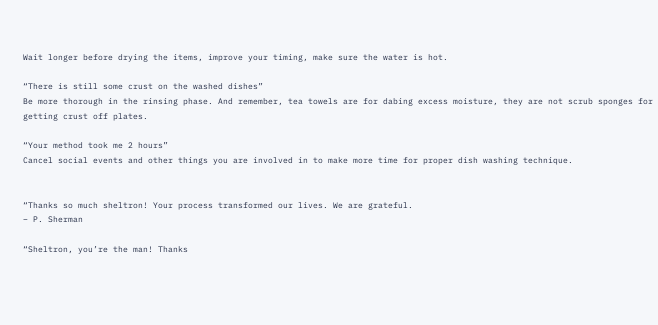Wait longer before drying the items, improve your timing, make sure the water is hot.

“There is still some crust on the washed dishes”
Be more thorough in the rinsing phase. And remember, tea towels are for dabing excess moisture, they are not scrub sponges for getting crust off plates.

“Your method took me 2 hours”
Cancel social events and other things you are involved in to make more time for proper dish washing technique.


“Thanks so much sheltron! Your process transformed our lives. We are grateful.
– P. Sherman

“Sheltron, you’re the man! Thanks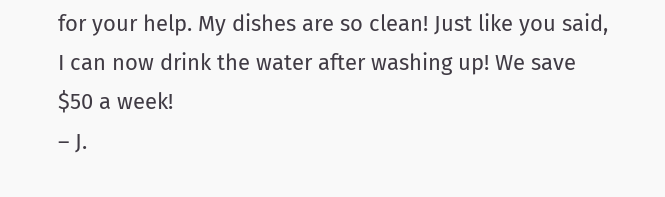for your help. My dishes are so clean! Just like you said, I can now drink the water after washing up! We save $50 a week!
– J.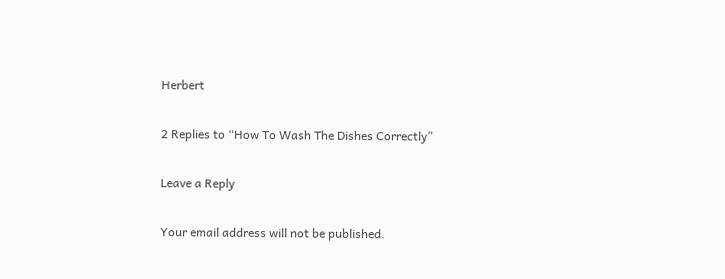Herbert

2 Replies to “How To Wash The Dishes Correctly”

Leave a Reply

Your email address will not be published.